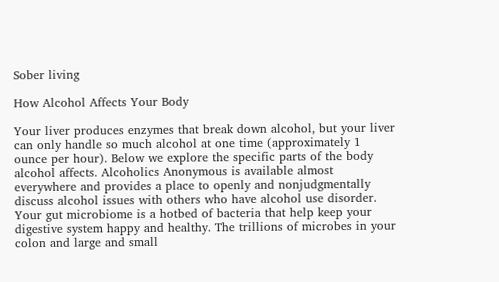Sober living

How Alcohol Affects Your Body

Your liver produces enzymes that break down alcohol, but your liver can only handle so much alcohol at one time (approximately 1 ounce per hour). Below we explore the specific parts of the body alcohol affects. Alcoholics Anonymous is available almost everywhere and provides a place to openly and nonjudgmentally discuss alcohol issues with others who have alcohol use disorder. Your gut microbiome is a hotbed of bacteria that help keep your digestive system happy and healthy. The trillions of microbes in your colon and large and small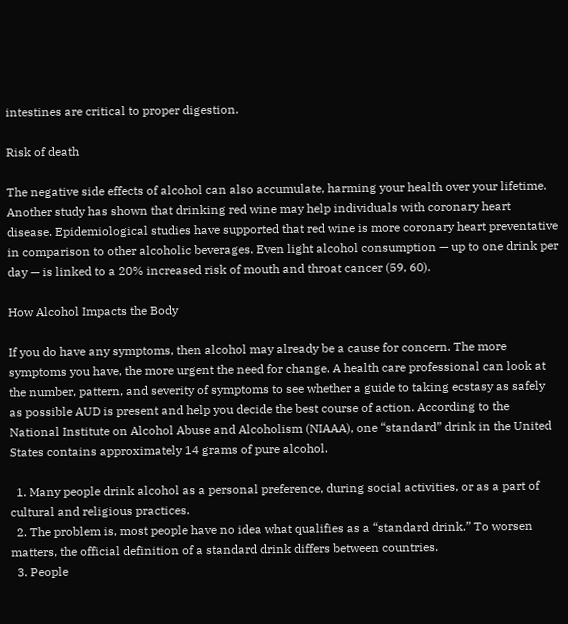intestines are critical to proper digestion.

Risk of death

The negative side effects of alcohol can also accumulate, harming your health over your lifetime. Another study has shown that drinking red wine may help individuals with coronary heart disease. Epidemiological studies have supported that red wine is more coronary heart preventative in comparison to other alcoholic beverages. Even light alcohol consumption — up to one drink per day — is linked to a 20% increased risk of mouth and throat cancer (59, 60).

How Alcohol Impacts the Body

If you do have any symptoms, then alcohol may already be a cause for concern. The more symptoms you have, the more urgent the need for change. A health care professional can look at the number, pattern, and severity of symptoms to see whether a guide to taking ecstasy as safely as possible AUD is present and help you decide the best course of action. According to the National Institute on Alcohol Abuse and Alcoholism (NIAAA), one “standard” drink in the United States contains approximately 14 grams of pure alcohol.

  1. Many people drink alcohol as a personal preference, during social activities, or as a part of cultural and religious practices.
  2. The problem is, most people have no idea what qualifies as a “standard drink.” To worsen matters, the official definition of a standard drink differs between countries.
  3. People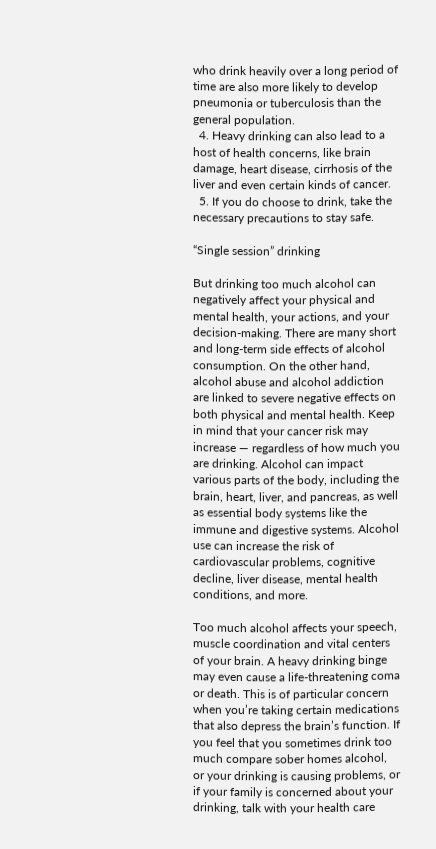who drink heavily over a long period of time are also more likely to develop pneumonia or tuberculosis than the general population.
  4. Heavy drinking can also lead to a host of health concerns, like brain damage, heart disease, cirrhosis of the liver and even certain kinds of cancer.
  5. If you do choose to drink, take the necessary precautions to stay safe.

“Single session” drinking

But drinking too much alcohol can negatively affect your physical and mental health, your actions, and your decision-making. There are many short and long-term side effects of alcohol consumption. On the other hand, alcohol abuse and alcohol addiction are linked to severe negative effects on both physical and mental health. Keep in mind that your cancer risk may increase — regardless of how much you are drinking. Alcohol can impact various parts of the body, including the brain, heart, liver, and pancreas, as well as essential body systems like the immune and digestive systems. Alcohol use can increase the risk of cardiovascular problems, cognitive decline, liver disease, mental health conditions, and more.

Too much alcohol affects your speech, muscle coordination and vital centers of your brain. A heavy drinking binge may even cause a life-threatening coma or death. This is of particular concern when you’re taking certain medications that also depress the brain’s function. If you feel that you sometimes drink too much compare sober homes alcohol, or your drinking is causing problems, or if your family is concerned about your drinking, talk with your health care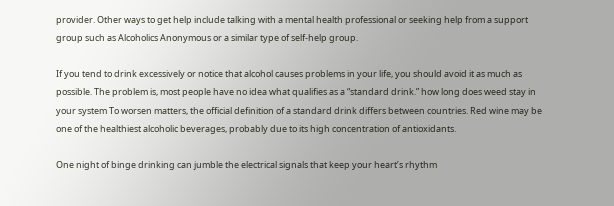provider. Other ways to get help include talking with a mental health professional or seeking help from a support group such as Alcoholics Anonymous or a similar type of self-help group.

If you tend to drink excessively or notice that alcohol causes problems in your life, you should avoid it as much as possible. The problem is, most people have no idea what qualifies as a “standard drink.” how long does weed stay in your system To worsen matters, the official definition of a standard drink differs between countries. Red wine may be one of the healthiest alcoholic beverages, probably due to its high concentration of antioxidants.

One night of binge drinking can jumble the electrical signals that keep your heart’s rhythm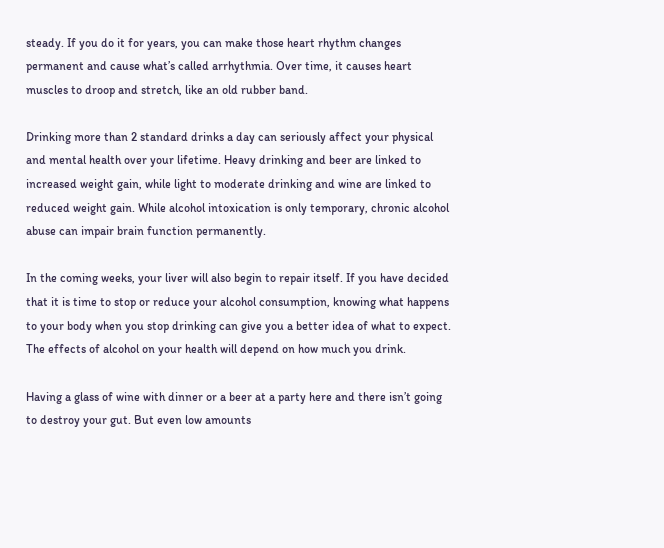steady. If you do it for years, you can make those heart rhythm changes permanent and cause what’s called arrhythmia. Over time, it causes heart muscles to droop and stretch, like an old rubber band.

Drinking more than 2 standard drinks a day can seriously affect your physical and mental health over your lifetime. Heavy drinking and beer are linked to increased weight gain, while light to moderate drinking and wine are linked to reduced weight gain. While alcohol intoxication is only temporary, chronic alcohol abuse can impair brain function permanently.

In the coming weeks, your liver will also begin to repair itself. If you have decided that it is time to stop or reduce your alcohol consumption, knowing what happens to your body when you stop drinking can give you a better idea of what to expect. The effects of alcohol on your health will depend on how much you drink.

Having a glass of wine with dinner or a beer at a party here and there isn’t going to destroy your gut. But even low amounts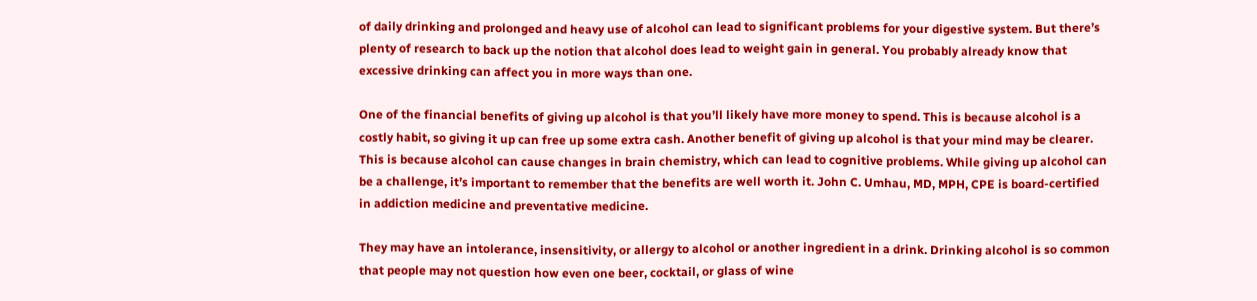of daily drinking and prolonged and heavy use of alcohol can lead to significant problems for your digestive system. But there’s plenty of research to back up the notion that alcohol does lead to weight gain in general. You probably already know that excessive drinking can affect you in more ways than one.

One of the financial benefits of giving up alcohol is that you’ll likely have more money to spend. This is because alcohol is a costly habit, so giving it up can free up some extra cash. Another benefit of giving up alcohol is that your mind may be clearer. This is because alcohol can cause changes in brain chemistry, which can lead to cognitive problems. While giving up alcohol can be a challenge, it’s important to remember that the benefits are well worth it. John C. Umhau, MD, MPH, CPE is board-certified in addiction medicine and preventative medicine.

They may have an intolerance, insensitivity, or allergy to alcohol or another ingredient in a drink. Drinking alcohol is so common that people may not question how even one beer, cocktail, or glass of wine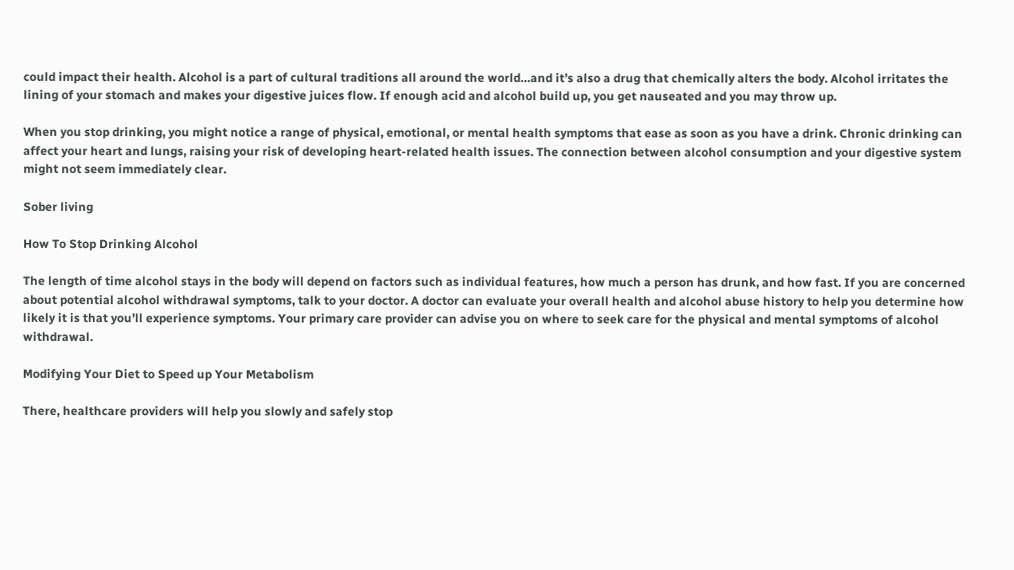could impact their health. Alcohol is a part of cultural traditions all around the world…and it’s also a drug that chemically alters the body. Alcohol irritates the lining of your stomach and makes your digestive juices flow. If enough acid and alcohol build up, you get nauseated and you may throw up.

When you stop drinking, you might notice a range of physical, emotional, or mental health symptoms that ease as soon as you have a drink. Chronic drinking can affect your heart and lungs, raising your risk of developing heart-related health issues. The connection between alcohol consumption and your digestive system might not seem immediately clear.

Sober living

How To Stop Drinking Alcohol

The length of time alcohol stays in the body will depend on factors such as individual features, how much a person has drunk, and how fast. If you are concerned about potential alcohol withdrawal symptoms, talk to your doctor. A doctor can evaluate your overall health and alcohol abuse history to help you determine how likely it is that you’ll experience symptoms. Your primary care provider can advise you on where to seek care for the physical and mental symptoms of alcohol withdrawal.

Modifying Your Diet to Speed up Your Metabolism

There, healthcare providers will help you slowly and safely stop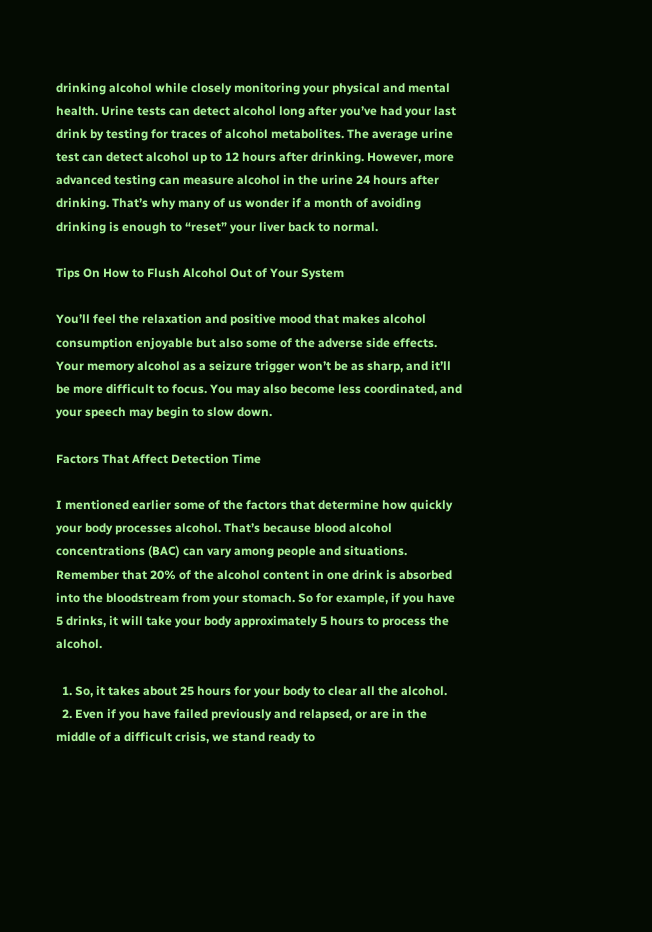drinking alcohol while closely monitoring your physical and mental health. Urine tests can detect alcohol long after you’ve had your last drink by testing for traces of alcohol metabolites. The average urine test can detect alcohol up to 12 hours after drinking. However, more advanced testing can measure alcohol in the urine 24 hours after drinking. That’s why many of us wonder if a month of avoiding drinking is enough to “reset” your liver back to normal.

Tips On How to Flush Alcohol Out of Your System

You’ll feel the relaxation and positive mood that makes alcohol consumption enjoyable but also some of the adverse side effects. Your memory alcohol as a seizure trigger won’t be as sharp, and it’ll be more difficult to focus. You may also become less coordinated, and your speech may begin to slow down.

Factors That Affect Detection Time

I mentioned earlier some of the factors that determine how quickly your body processes alcohol. That’s because blood alcohol concentrations (BAC) can vary among people and situations. Remember that 20% of the alcohol content in one drink is absorbed into the bloodstream from your stomach. So for example, if you have 5 drinks, it will take your body approximately 5 hours to process the alcohol.

  1. So, it takes about 25 hours for your body to clear all the alcohol.
  2. Even if you have failed previously and relapsed, or are in the middle of a difficult crisis, we stand ready to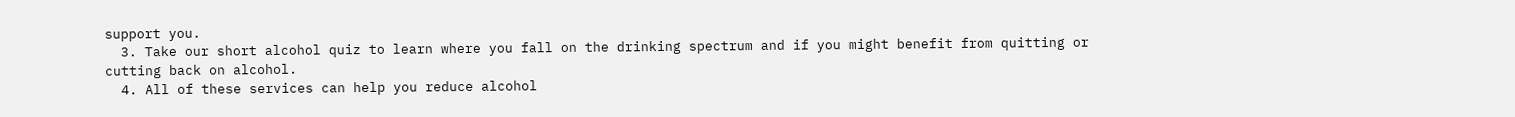support you.
  3. Take our short alcohol quiz to learn where you fall on the drinking spectrum and if you might benefit from quitting or cutting back on alcohol.
  4. All of these services can help you reduce alcohol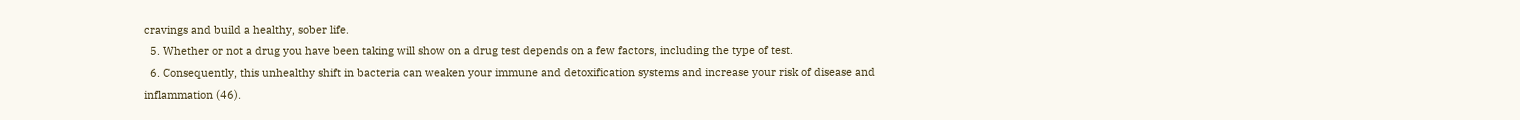cravings and build a healthy, sober life.
  5. Whether or not a drug you have been taking will show on a drug test depends on a few factors, including the type of test.
  6. Consequently, this unhealthy shift in bacteria can weaken your immune and detoxification systems and increase your risk of disease and inflammation (46).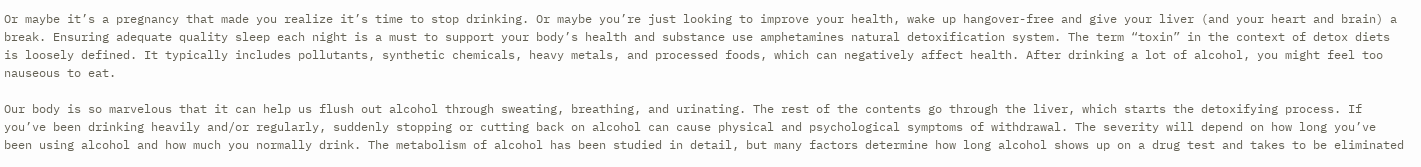Or maybe it’s a pregnancy that made you realize it’s time to stop drinking. Or maybe you’re just looking to improve your health, wake up hangover-free and give your liver (and your heart and brain) a break. Ensuring adequate quality sleep each night is a must to support your body’s health and substance use amphetamines natural detoxification system. The term “toxin” in the context of detox diets is loosely defined. It typically includes pollutants, synthetic chemicals, heavy metals, and processed foods, which can negatively affect health. After drinking a lot of alcohol, you might feel too nauseous to eat.

Our body is so marvelous that it can help us flush out alcohol through sweating, breathing, and urinating. The rest of the contents go through the liver, which starts the detoxifying process. If you’ve been drinking heavily and/or regularly, suddenly stopping or cutting back on alcohol can cause physical and psychological symptoms of withdrawal. The severity will depend on how long you’ve been using alcohol and how much you normally drink. The metabolism of alcohol has been studied in detail, but many factors determine how long alcohol shows up on a drug test and takes to be eliminated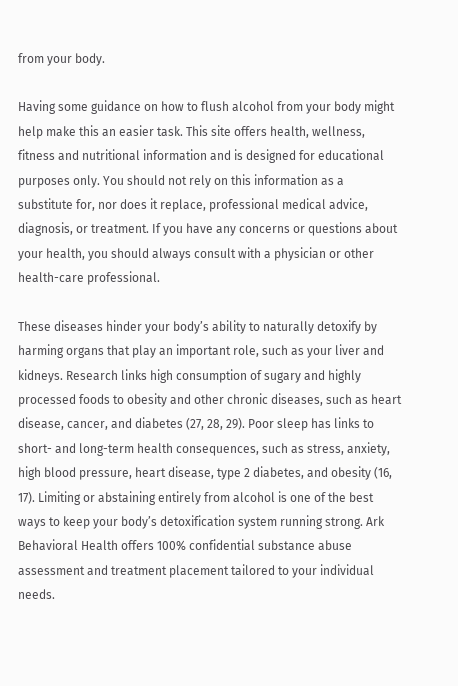from your body.

Having some guidance on how to flush alcohol from your body might help make this an easier task. This site offers health, wellness, fitness and nutritional information and is designed for educational purposes only. You should not rely on this information as a substitute for, nor does it replace, professional medical advice, diagnosis, or treatment. If you have any concerns or questions about your health, you should always consult with a physician or other health-care professional.

These diseases hinder your body’s ability to naturally detoxify by harming organs that play an important role, such as your liver and kidneys. Research links high consumption of sugary and highly processed foods to obesity and other chronic diseases, such as heart disease, cancer, and diabetes (27, 28, 29). Poor sleep has links to short- and long-term health consequences, such as stress, anxiety, high blood pressure, heart disease, type 2 diabetes, and obesity (16, 17). Limiting or abstaining entirely from alcohol is one of the best ways to keep your body’s detoxification system running strong. Ark Behavioral Health offers 100% confidential substance abuse assessment and treatment placement tailored to your individual needs.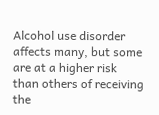Alcohol use disorder affects many, but some are at a higher risk than others of receiving the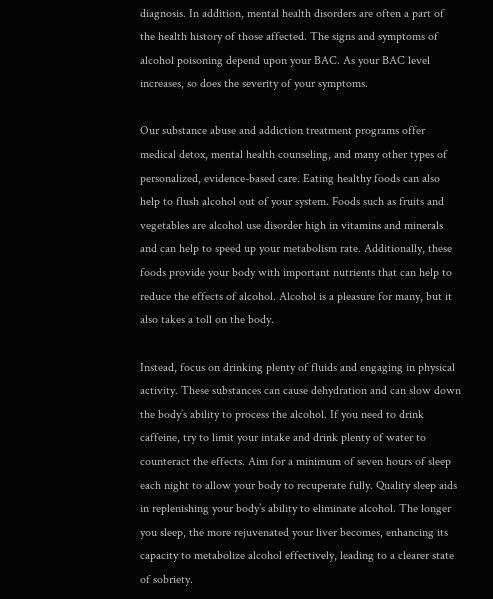diagnosis. In addition, mental health disorders are often a part of the health history of those affected. The signs and symptoms of alcohol poisoning depend upon your BAC. As your BAC level increases, so does the severity of your symptoms.

Our substance abuse and addiction treatment programs offer medical detox, mental health counseling, and many other types of personalized, evidence-based care. Eating healthy foods can also help to flush alcohol out of your system. Foods such as fruits and vegetables are alcohol use disorder high in vitamins and minerals and can help to speed up your metabolism rate. Additionally, these foods provide your body with important nutrients that can help to reduce the effects of alcohol. Alcohol is a pleasure for many, but it also takes a toll on the body.

Instead, focus on drinking plenty of fluids and engaging in physical activity. These substances can cause dehydration and can slow down the body’s ability to process the alcohol. If you need to drink caffeine, try to limit your intake and drink plenty of water to counteract the effects. Aim for a minimum of seven hours of sleep each night to allow your body to recuperate fully. Quality sleep aids in replenishing your body’s ability to eliminate alcohol. The longer you sleep, the more rejuvenated your liver becomes, enhancing its capacity to metabolize alcohol effectively, leading to a clearer state of sobriety.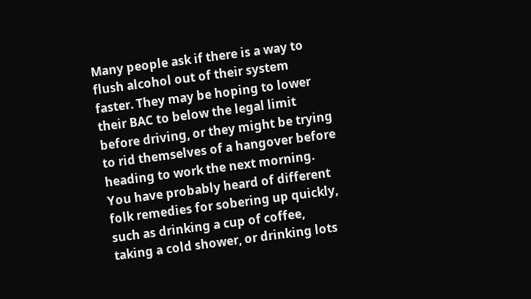Many people ask if there is a way to flush alcohol out of their system faster. They may be hoping to lower their BAC to below the legal limit before driving, or they might be trying to rid themselves of a hangover before heading to work the next morning. You have probably heard of different folk remedies for sobering up quickly, such as drinking a cup of coffee, taking a cold shower, or drinking lots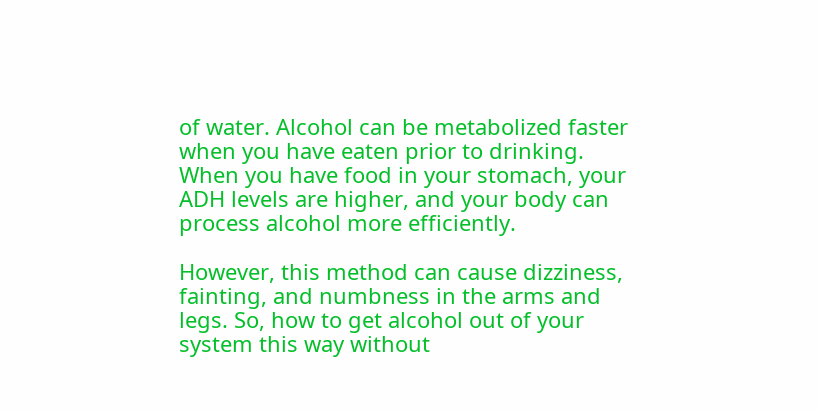of water. Alcohol can be metabolized faster when you have eaten prior to drinking. When you have food in your stomach, your ADH levels are higher, and your body can process alcohol more efficiently.

However, this method can cause dizziness, fainting, and numbness in the arms and legs. So, how to get alcohol out of your system this way without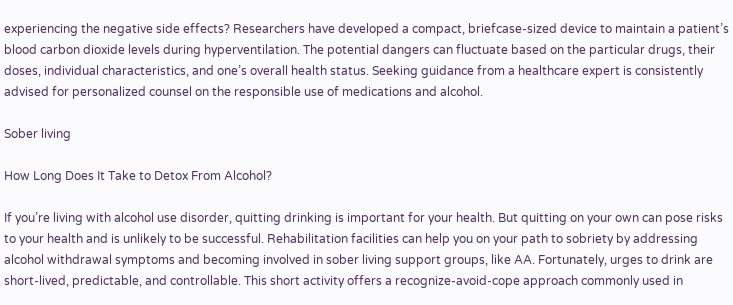experiencing the negative side effects? Researchers have developed a compact, briefcase-sized device to maintain a patient’s blood carbon dioxide levels during hyperventilation. The potential dangers can fluctuate based on the particular drugs, their doses, individual characteristics, and one’s overall health status. Seeking guidance from a healthcare expert is consistently advised for personalized counsel on the responsible use of medications and alcohol.

Sober living

How Long Does It Take to Detox From Alcohol?

If you’re living with alcohol use disorder, quitting drinking is important for your health. But quitting on your own can pose risks to your health and is unlikely to be successful. Rehabilitation facilities can help you on your path to sobriety by addressing alcohol withdrawal symptoms and becoming involved in sober living support groups, like AA. Fortunately, urges to drink are short-lived, predictable, and controllable. This short activity offers a recognize-avoid-cope approach commonly used in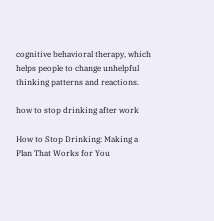cognitive behavioral therapy, which helps people to change unhelpful thinking patterns and reactions.

how to stop drinking after work

How to Stop Drinking: Making a Plan That Works for You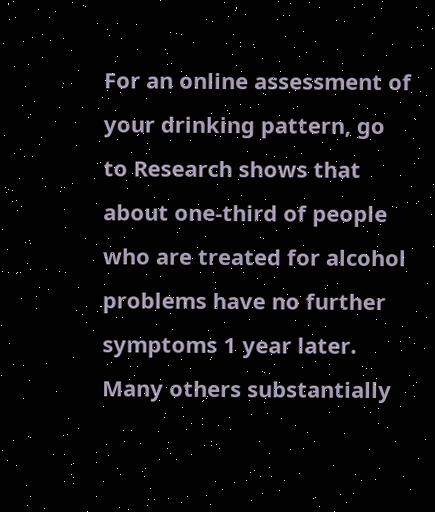For an online assessment of your drinking pattern, go to Research shows that about one-third of people who are treated for alcohol problems have no further symptoms 1 year later. Many others substantially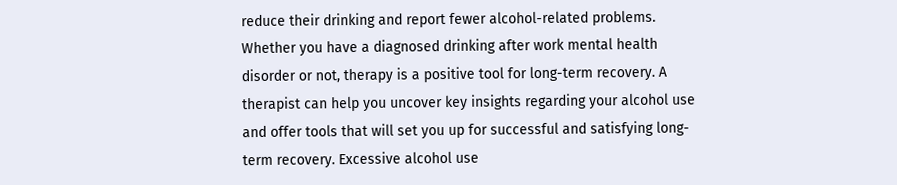reduce their drinking and report fewer alcohol-related problems. Whether you have a diagnosed drinking after work mental health disorder or not, therapy is a positive tool for long-term recovery. A therapist can help you uncover key insights regarding your alcohol use and offer tools that will set you up for successful and satisfying long-term recovery. Excessive alcohol use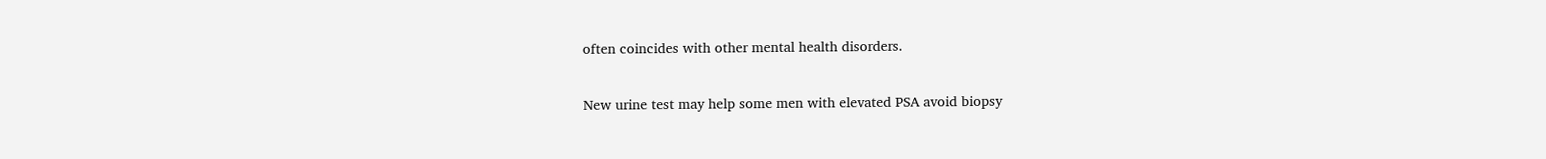often coincides with other mental health disorders.

New urine test may help some men with elevated PSA avoid biopsy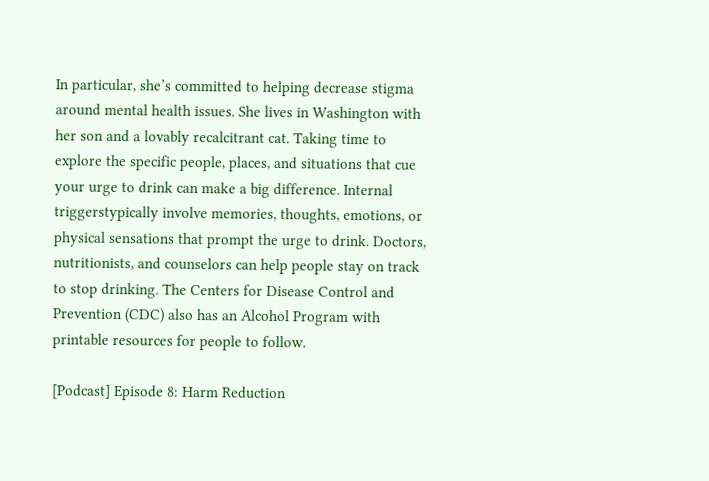In particular, she’s committed to helping decrease stigma around mental health issues. She lives in Washington with her son and a lovably recalcitrant cat. Taking time to explore the specific people, places, and situations that cue your urge to drink can make a big difference. Internal triggerstypically involve memories, thoughts, emotions, or physical sensations that prompt the urge to drink. Doctors, nutritionists, and counselors can help people stay on track to stop drinking. The Centers for Disease Control and Prevention (CDC) also has an Alcohol Program with printable resources for people to follow.

[Podcast] Episode 8: Harm Reduction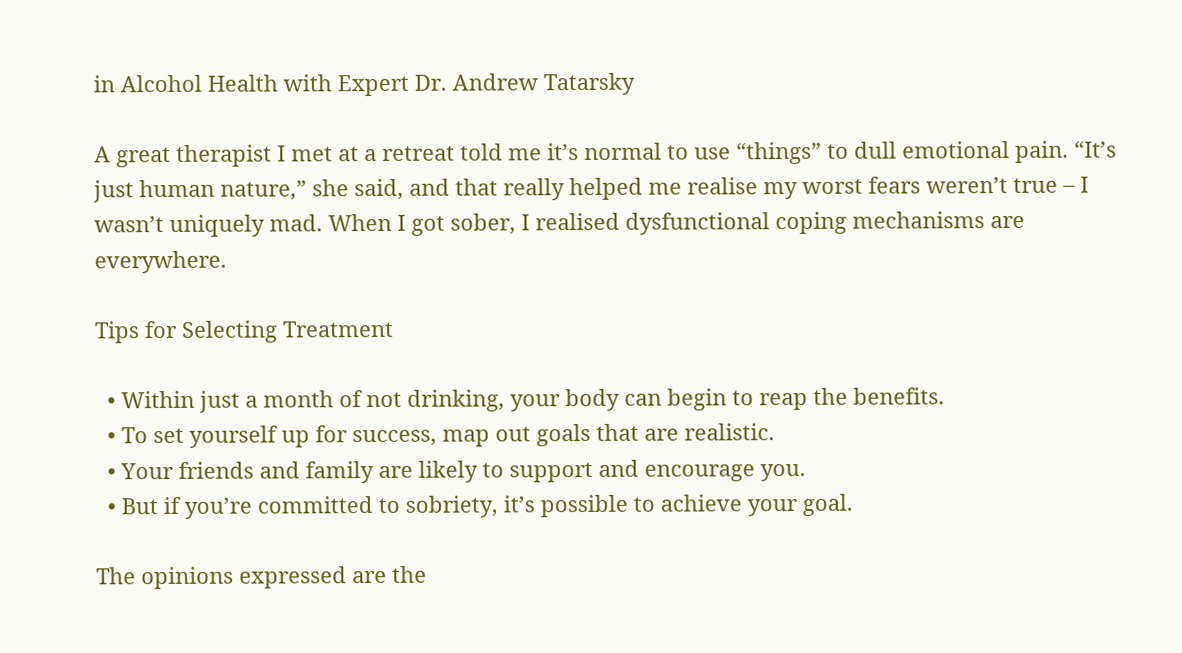in Alcohol Health with Expert Dr. Andrew Tatarsky

A great therapist I met at a retreat told me it’s normal to use “things” to dull emotional pain. “It’s just human nature,” she said, and that really helped me realise my worst fears weren’t true – I wasn’t uniquely mad. When I got sober, I realised dysfunctional coping mechanisms are everywhere.

Tips for Selecting Treatment

  • Within just a month of not drinking, your body can begin to reap the benefits.
  • To set yourself up for success, map out goals that are realistic.
  • Your friends and family are likely to support and encourage you.
  • But if you’re committed to sobriety, it’s possible to achieve your goal.

The opinions expressed are the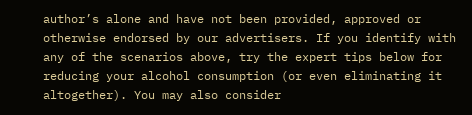author’s alone and have not been provided, approved or otherwise endorsed by our advertisers. If you identify with any of the scenarios above, try the expert tips below for reducing your alcohol consumption (or even eliminating it altogether). You may also consider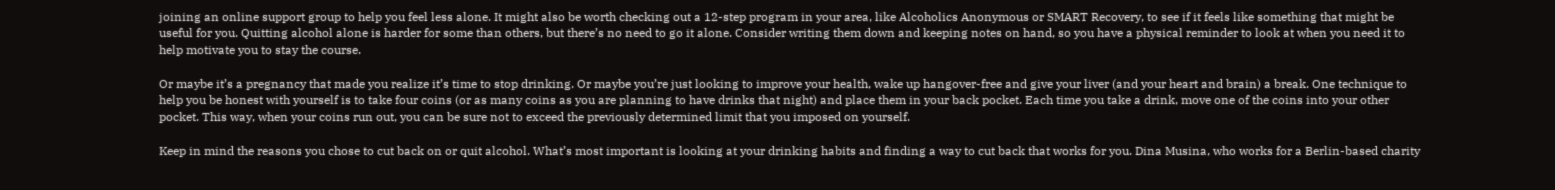joining an online support group to help you feel less alone. It might also be worth checking out a 12-step program in your area, like Alcoholics Anonymous or SMART Recovery, to see if it feels like something that might be useful for you. Quitting alcohol alone is harder for some than others, but there’s no need to go it alone. Consider writing them down and keeping notes on hand, so you have a physical reminder to look at when you need it to help motivate you to stay the course.

Or maybe it’s a pregnancy that made you realize it’s time to stop drinking. Or maybe you’re just looking to improve your health, wake up hangover-free and give your liver (and your heart and brain) a break. One technique to help you be honest with yourself is to take four coins (or as many coins as you are planning to have drinks that night) and place them in your back pocket. Each time you take a drink, move one of the coins into your other pocket. This way, when your coins run out, you can be sure not to exceed the previously determined limit that you imposed on yourself.

Keep in mind the reasons you chose to cut back on or quit alcohol. What’s most important is looking at your drinking habits and finding a way to cut back that works for you. Dina Musina, who works for a Berlin-based charity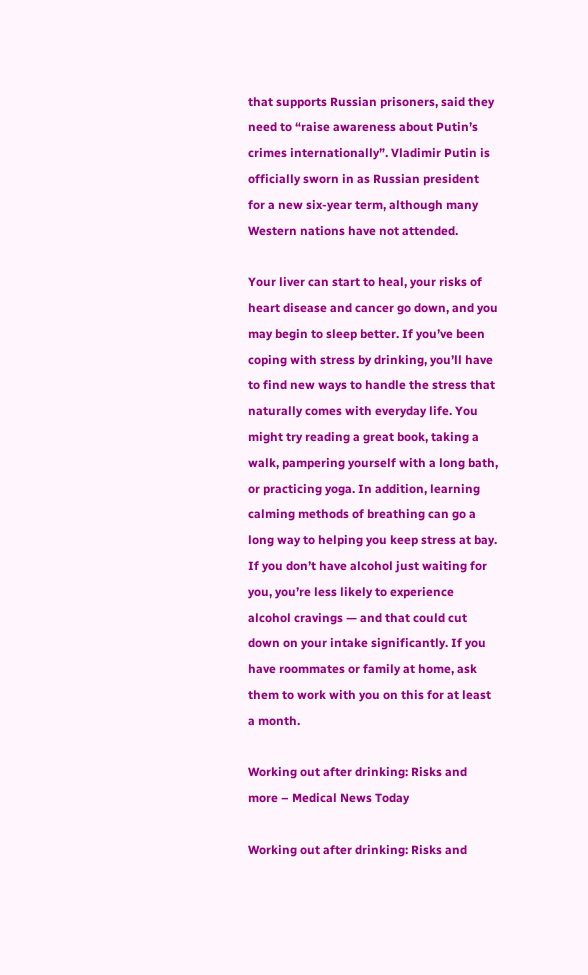that supports Russian prisoners, said they need to “raise awareness about Putin’s crimes internationally”. Vladimir Putin is officially sworn in as Russian president for a new six-year term, although many Western nations have not attended.

Your liver can start to heal, your risks of heart disease and cancer go down, and you may begin to sleep better. If you’ve been coping with stress by drinking, you’ll have to find new ways to handle the stress that naturally comes with everyday life. You might try reading a great book, taking a walk, pampering yourself with a long bath, or practicing yoga. In addition, learning calming methods of breathing can go a long way to helping you keep stress at bay. If you don’t have alcohol just waiting for you, you’re less likely to experience alcohol cravings — and that could cut down on your intake significantly. If you have roommates or family at home, ask them to work with you on this for at least a month.

Working out after drinking: Risks and more – Medical News Today

Working out after drinking: Risks and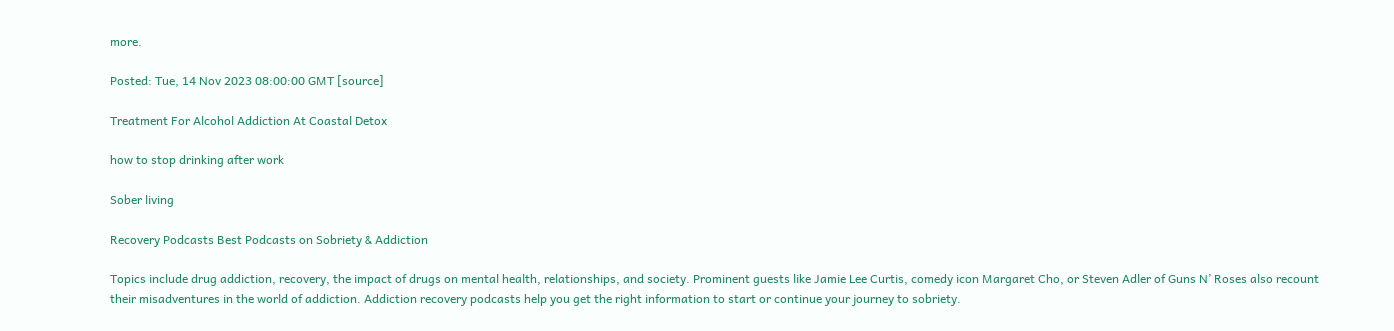more.

Posted: Tue, 14 Nov 2023 08:00:00 GMT [source]

Treatment For Alcohol Addiction At Coastal Detox

how to stop drinking after work

Sober living

Recovery Podcasts Best Podcasts on Sobriety & Addiction

Topics include drug addiction, recovery, the impact of drugs on mental health, relationships, and society. Prominent guests like Jamie Lee Curtis, comedy icon Margaret Cho, or Steven Adler of Guns N’ Roses also recount their misadventures in the world of addiction. Addiction recovery podcasts help you get the right information to start or continue your journey to sobriety.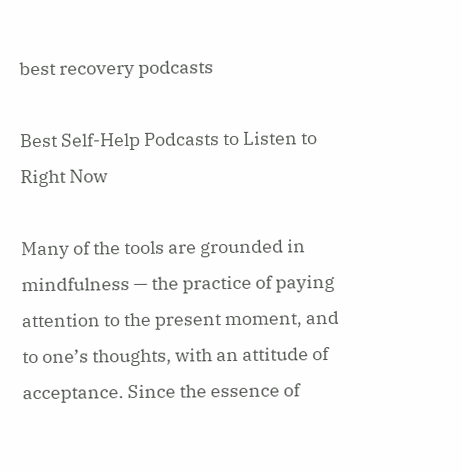best recovery podcasts

Best Self-Help Podcasts to Listen to Right Now

Many of the tools are grounded in mindfulness — the practice of paying attention to the present moment, and to one’s thoughts, with an attitude of acceptance. Since the essence of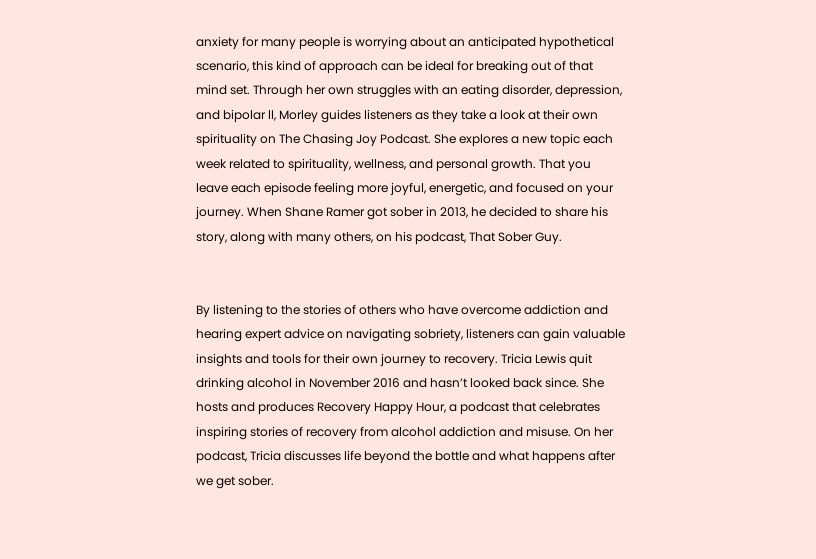anxiety for many people is worrying about an anticipated hypothetical scenario, this kind of approach can be ideal for breaking out of that mind set. Through her own struggles with an eating disorder, depression, and bipolar ll, Morley guides listeners as they take a look at their own spirituality on The Chasing Joy Podcast. She explores a new topic each week related to spirituality, wellness, and personal growth. That you leave each episode feeling more joyful, energetic, and focused on your journey. When Shane Ramer got sober in 2013, he decided to share his story, along with many others, on his podcast, That Sober Guy.


By listening to the stories of others who have overcome addiction and hearing expert advice on navigating sobriety, listeners can gain valuable insights and tools for their own journey to recovery. Tricia Lewis quit drinking alcohol in November 2016 and hasn’t looked back since. She hosts and produces Recovery Happy Hour, a podcast that celebrates inspiring stories of recovery from alcohol addiction and misuse. On her podcast, Tricia discusses life beyond the bottle and what happens after we get sober.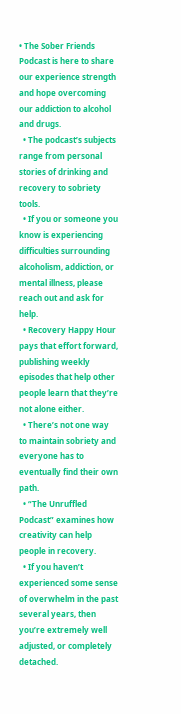• The Sober Friends Podcast is here to share our experience strength and hope overcoming our addiction to alcohol and drugs.
  • The podcast’s subjects range from personal stories of drinking and recovery to sobriety tools.
  • If you or someone you know is experiencing difficulties surrounding alcoholism, addiction, or mental illness, please reach out and ask for help.
  • Recovery Happy Hour pays that effort forward, publishing weekly episodes that help other people learn that they’re not alone either.
  • There’s not one way to maintain sobriety and everyone has to eventually find their own path.
  • “The Unruffled Podcast” examines how creativity can help people in recovery.
  • If you haven’t experienced some sense of overwhelm in the past several years, then you’re extremely well adjusted, or completely detached.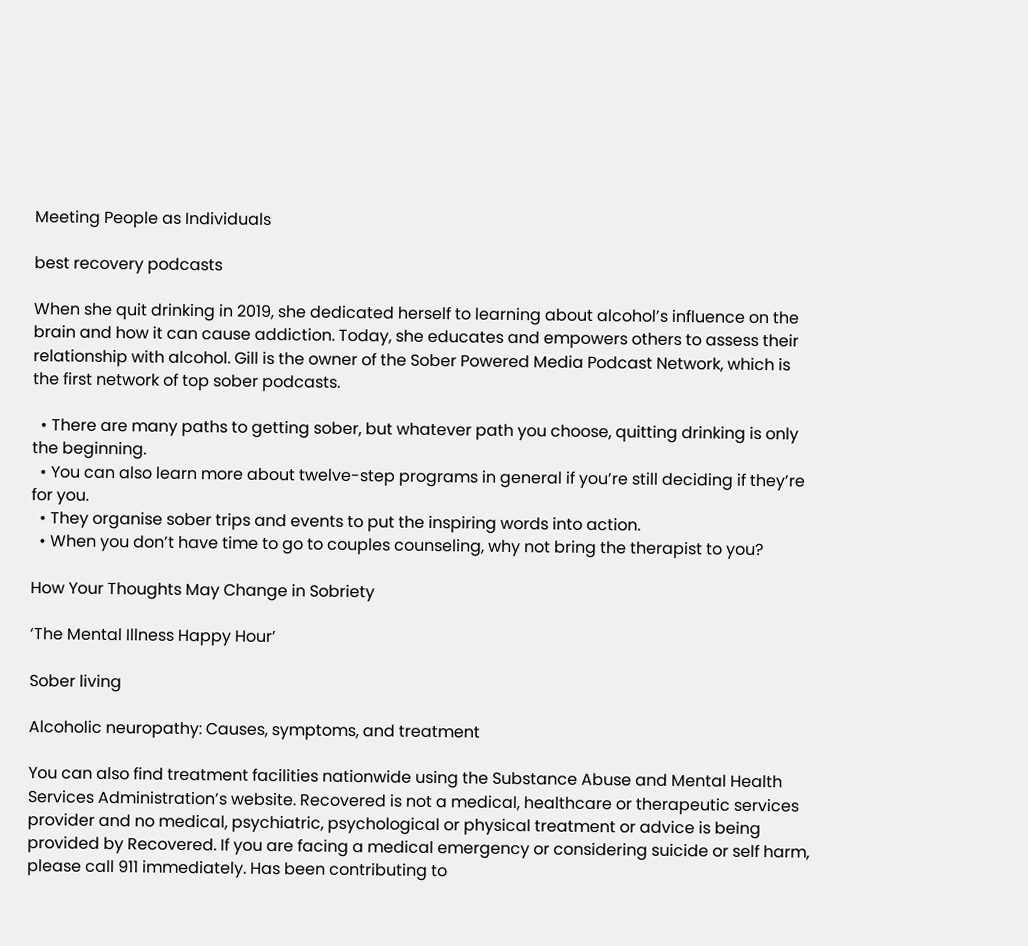Meeting People as Individuals

best recovery podcasts

When she quit drinking in 2019, she dedicated herself to learning about alcohol’s influence on the brain and how it can cause addiction. Today, she educates and empowers others to assess their relationship with alcohol. Gill is the owner of the Sober Powered Media Podcast Network, which is the first network of top sober podcasts.

  • There are many paths to getting sober, but whatever path you choose, quitting drinking is only the beginning.
  • You can also learn more about twelve-step programs in general if you’re still deciding if they’re for you.
  • They organise sober trips and events to put the inspiring words into action.
  • When you don’t have time to go to couples counseling, why not bring the therapist to you?

How Your Thoughts May Change in Sobriety

‘The Mental Illness Happy Hour’

Sober living

Alcoholic neuropathy: Causes, symptoms, and treatment

You can also find treatment facilities nationwide using the Substance Abuse and Mental Health Services Administration’s website. Recovered is not a medical, healthcare or therapeutic services provider and no medical, psychiatric, psychological or physical treatment or advice is being provided by Recovered. If you are facing a medical emergency or considering suicide or self harm, please call 911 immediately. Has been contributing to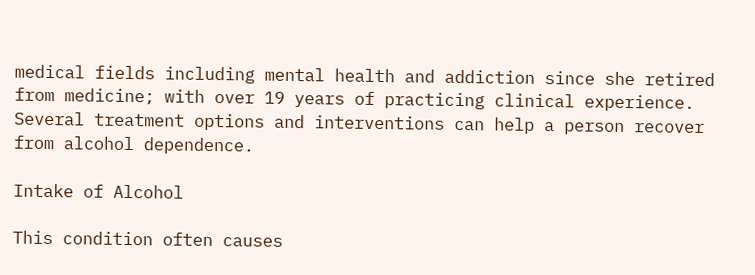medical fields including mental health and addiction since she retired from medicine; with over 19 years of practicing clinical experience. Several treatment options and interventions can help a person recover from alcohol dependence.

Intake of Alcohol

This condition often causes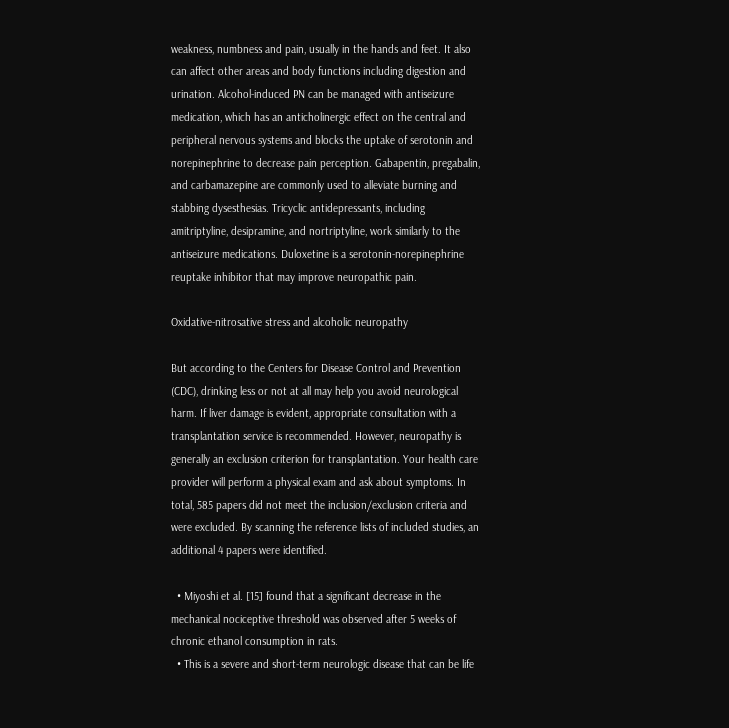weakness, numbness and pain, usually in the hands and feet. It also can affect other areas and body functions including digestion and urination. Alcohol-induced PN can be managed with antiseizure medication, which has an anticholinergic effect on the central and peripheral nervous systems and blocks the uptake of serotonin and norepinephrine to decrease pain perception. Gabapentin, pregabalin, and carbamazepine are commonly used to alleviate burning and stabbing dysesthesias. Tricyclic antidepressants, including amitriptyline, desipramine, and nortriptyline, work similarly to the antiseizure medications. Duloxetine is a serotonin-norepinephrine reuptake inhibitor that may improve neuropathic pain.

Oxidative-nitrosative stress and alcoholic neuropathy

But according to the Centers for Disease Control and Prevention (CDC), drinking less or not at all may help you avoid neurological harm. If liver damage is evident, appropriate consultation with a transplantation service is recommended. However, neuropathy is generally an exclusion criterion for transplantation. Your health care provider will perform a physical exam and ask about symptoms. In total, 585 papers did not meet the inclusion/exclusion criteria and were excluded. By scanning the reference lists of included studies, an additional 4 papers were identified.

  • Miyoshi et al. [15] found that a significant decrease in the mechanical nociceptive threshold was observed after 5 weeks of chronic ethanol consumption in rats.
  • This is a severe and short-term neurologic disease that can be life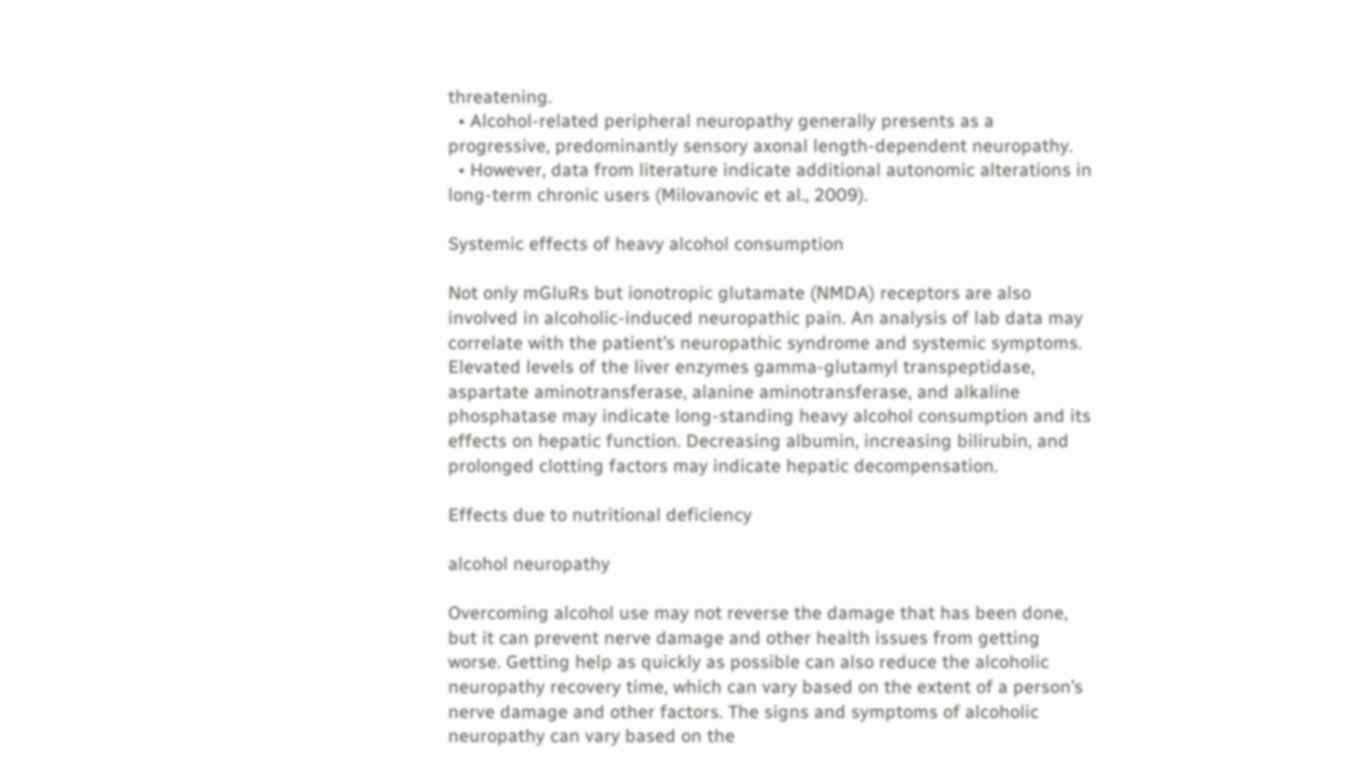threatening.
  • Alcohol-related peripheral neuropathy generally presents as a progressive, predominantly sensory axonal length-dependent neuropathy.
  • However, data from literature indicate additional autonomic alterations in long-term chronic users (Milovanovic et al., 2009).

Systemic effects of heavy alcohol consumption

Not only mGluRs but ionotropic glutamate (NMDA) receptors are also involved in alcoholic-induced neuropathic pain. An analysis of lab data may correlate with the patient’s neuropathic syndrome and systemic symptoms. Elevated levels of the liver enzymes gamma-glutamyl transpeptidase, aspartate aminotransferase, alanine aminotransferase, and alkaline phosphatase may indicate long-standing heavy alcohol consumption and its effects on hepatic function. Decreasing albumin, increasing bilirubin, and prolonged clotting factors may indicate hepatic decompensation.

Effects due to nutritional deficiency

alcohol neuropathy

Overcoming alcohol use may not reverse the damage that has been done, but it can prevent nerve damage and other health issues from getting worse. Getting help as quickly as possible can also reduce the alcoholic neuropathy recovery time, which can vary based on the extent of a person’s nerve damage and other factors. The signs and symptoms of alcoholic neuropathy can vary based on the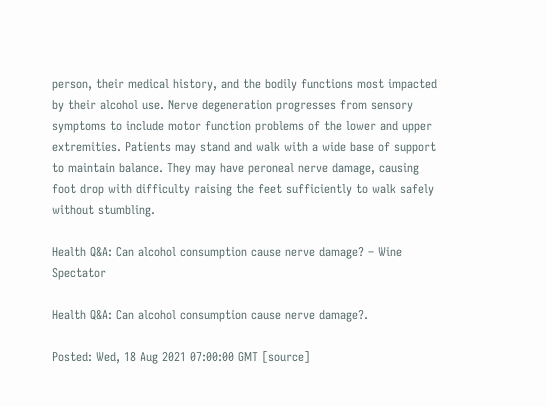person, their medical history, and the bodily functions most impacted by their alcohol use. Nerve degeneration progresses from sensory symptoms to include motor function problems of the lower and upper extremities. Patients may stand and walk with a wide base of support to maintain balance. They may have peroneal nerve damage, causing foot drop with difficulty raising the feet sufficiently to walk safely without stumbling.

Health Q&A: Can alcohol consumption cause nerve damage? – Wine Spectator

Health Q&A: Can alcohol consumption cause nerve damage?.

Posted: Wed, 18 Aug 2021 07:00:00 GMT [source]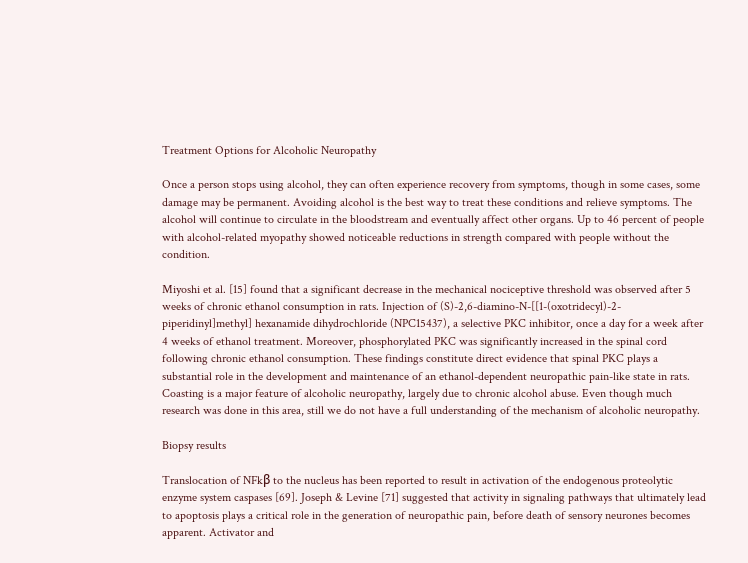Treatment Options for Alcoholic Neuropathy

Once a person stops using alcohol, they can often experience recovery from symptoms, though in some cases, some damage may be permanent. Avoiding alcohol is the best way to treat these conditions and relieve symptoms. The alcohol will continue to circulate in the bloodstream and eventually affect other organs. Up to 46 percent of people with alcohol-related myopathy showed noticeable reductions in strength compared with people without the condition.

Miyoshi et al. [15] found that a significant decrease in the mechanical nociceptive threshold was observed after 5 weeks of chronic ethanol consumption in rats. Injection of (S)-2,6-diamino-N-[[1-(oxotridecyl)-2-piperidinyl]methyl] hexanamide dihydrochloride (NPC15437), a selective PKC inhibitor, once a day for a week after 4 weeks of ethanol treatment. Moreover, phosphorylated PKC was significantly increased in the spinal cord following chronic ethanol consumption. These findings constitute direct evidence that spinal PKC plays a substantial role in the development and maintenance of an ethanol-dependent neuropathic pain-like state in rats. Coasting is a major feature of alcoholic neuropathy, largely due to chronic alcohol abuse. Even though much research was done in this area, still we do not have a full understanding of the mechanism of alcoholic neuropathy.

Biopsy results

Translocation of NFkβ to the nucleus has been reported to result in activation of the endogenous proteolytic enzyme system caspases [69]. Joseph & Levine [71] suggested that activity in signaling pathways that ultimately lead to apoptosis plays a critical role in the generation of neuropathic pain, before death of sensory neurones becomes apparent. Activator and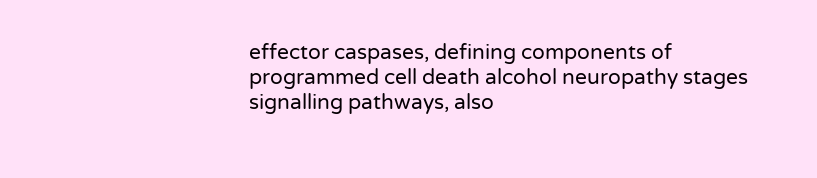effector caspases, defining components of programmed cell death alcohol neuropathy stages signalling pathways, also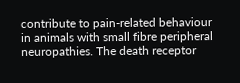contribute to pain-related behaviour in animals with small fibre peripheral neuropathies. The death receptor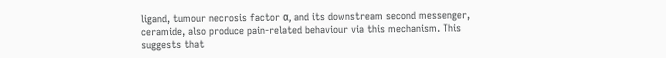ligand, tumour necrosis factor α, and its downstream second messenger, ceramide, also produce pain-related behaviour via this mechanism. This suggests that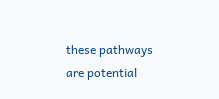these pathways are potential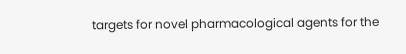targets for novel pharmacological agents for the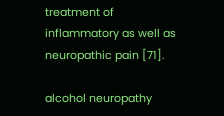treatment of inflammatory as well as neuropathic pain [71].

alcohol neuropathy